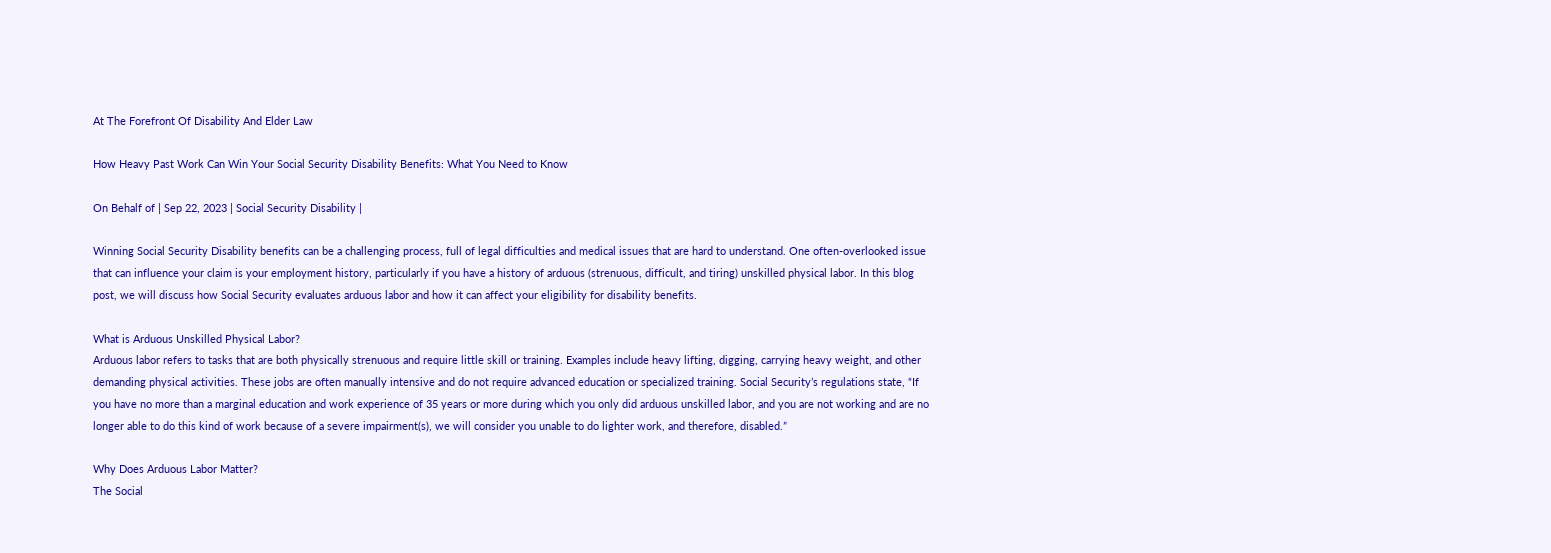At The Forefront Of Disability And Elder Law

How Heavy Past Work Can Win Your Social Security Disability Benefits: What You Need to Know

On Behalf of | Sep 22, 2023 | Social Security Disability |

Winning Social Security Disability benefits can be a challenging process, full of legal difficulties and medical issues that are hard to understand. One often-overlooked issue that can influence your claim is your employment history, particularly if you have a history of arduous (strenuous, difficult, and tiring) unskilled physical labor. In this blog post, we will discuss how Social Security evaluates arduous labor and how it can affect your eligibility for disability benefits.

What is Arduous Unskilled Physical Labor?
Arduous labor refers to tasks that are both physically strenuous and require little skill or training. Examples include heavy lifting, digging, carrying heavy weight, and other demanding physical activities. These jobs are often manually intensive and do not require advanced education or specialized training. Social Security’s regulations state, “If you have no more than a marginal education and work experience of 35 years or more during which you only did arduous unskilled labor, and you are not working and are no longer able to do this kind of work because of a severe impairment(s), we will consider you unable to do lighter work, and therefore, disabled.”

Why Does Arduous Labor Matter?
The Social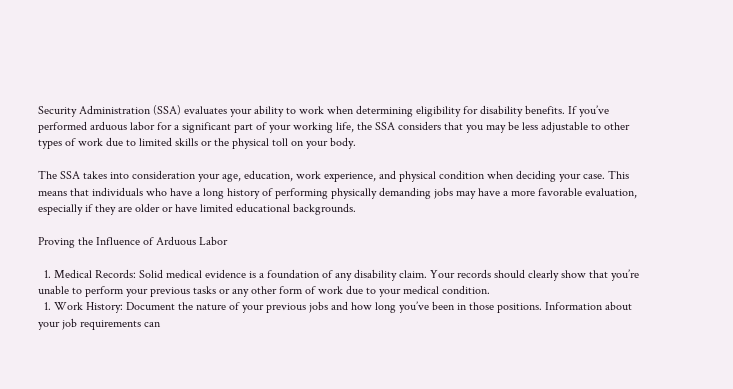Security Administration (SSA) evaluates your ability to work when determining eligibility for disability benefits. If you’ve performed arduous labor for a significant part of your working life, the SSA considers that you may be less adjustable to other types of work due to limited skills or the physical toll on your body.

The SSA takes into consideration your age, education, work experience, and physical condition when deciding your case. This means that individuals who have a long history of performing physically demanding jobs may have a more favorable evaluation, especially if they are older or have limited educational backgrounds.

Proving the Influence of Arduous Labor

  1. Medical Records: Solid medical evidence is a foundation of any disability claim. Your records should clearly show that you’re unable to perform your previous tasks or any other form of work due to your medical condition.
  1. Work History: Document the nature of your previous jobs and how long you’ve been in those positions. Information about your job requirements can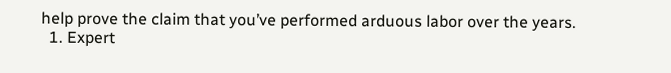help prove the claim that you’ve performed arduous labor over the years.
  1. Expert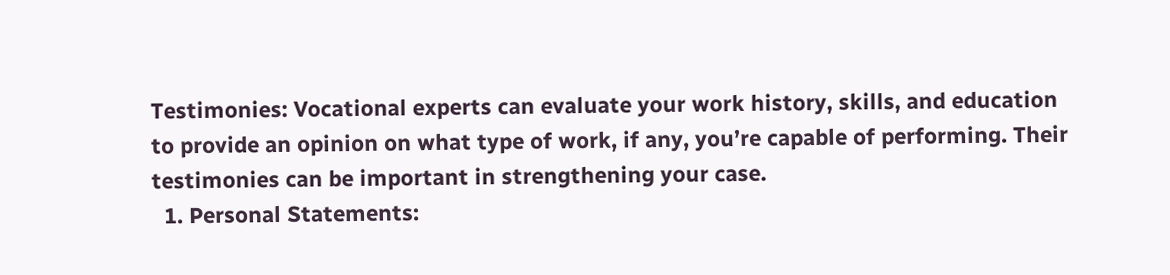Testimonies: Vocational experts can evaluate your work history, skills, and education to provide an opinion on what type of work, if any, you’re capable of performing. Their testimonies can be important in strengthening your case.
  1. Personal Statements: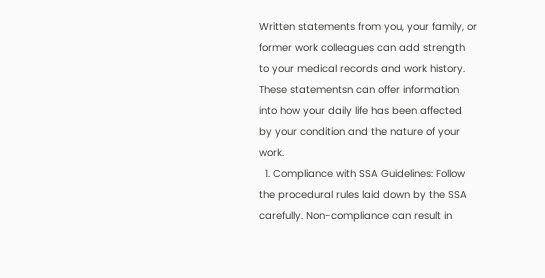Written statements from you, your family, or former work colleagues can add strength to your medical records and work history. These statementsn can offer information into how your daily life has been affected by your condition and the nature of your work.
  1. Compliance with SSA Guidelines: Follow the procedural rules laid down by the SSA carefully. Non-compliance can result in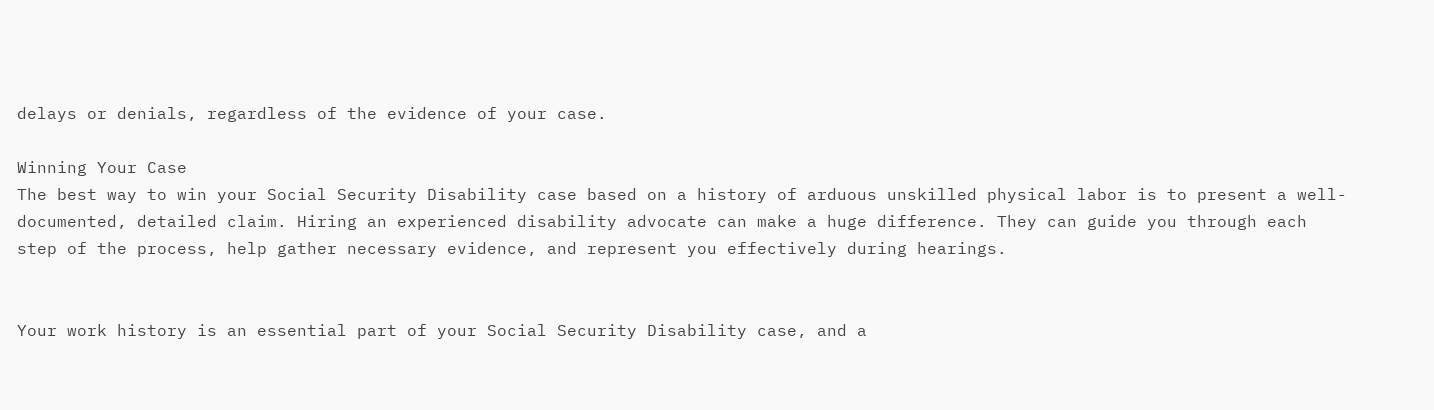delays or denials, regardless of the evidence of your case.

Winning Your Case
The best way to win your Social Security Disability case based on a history of arduous unskilled physical labor is to present a well-documented, detailed claim. Hiring an experienced disability advocate can make a huge difference. They can guide you through each step of the process, help gather necessary evidence, and represent you effectively during hearings.


Your work history is an essential part of your Social Security Disability case, and a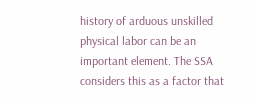history of arduous unskilled physical labor can be an important element. The SSA considers this as a factor that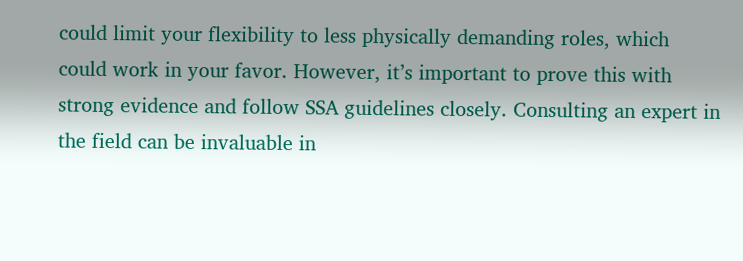could limit your flexibility to less physically demanding roles, which could work in your favor. However, it’s important to prove this with strong evidence and follow SSA guidelines closely. Consulting an expert in the field can be invaluable in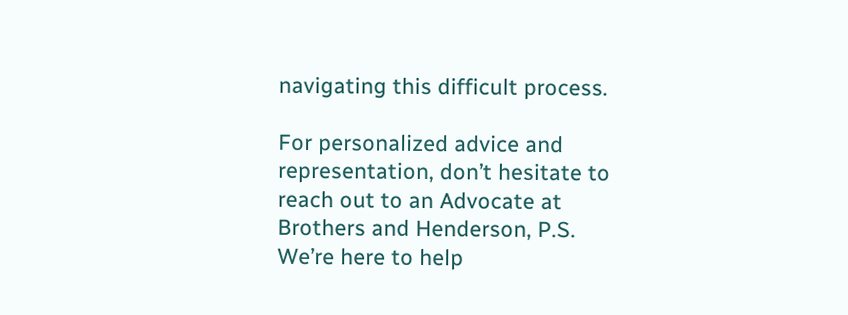navigating this difficult process.

For personalized advice and representation, don’t hesitate to reach out to an Advocate at Brothers and Henderson, P.S. We’re here to help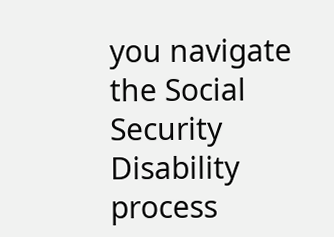you navigate the Social Security Disability process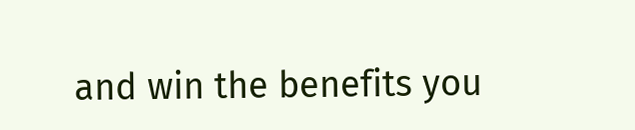and win the benefits you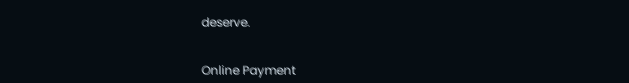deserve.


Online Payment